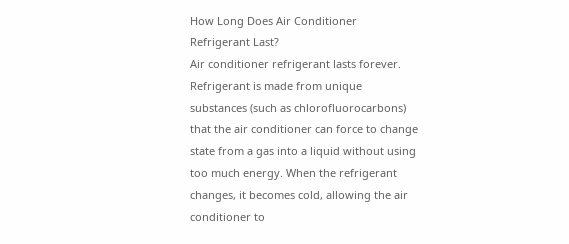How Long Does Air Conditioner Refrigerant Last?
Air conditioner refrigerant lasts forever. Refrigerant is made from unique substances (such as chlorofluorocarbons) that the air conditioner can force to change state from a gas into a liquid without using too much energy. When the refrigerant changes, it becomes cold, allowing the air conditioner to